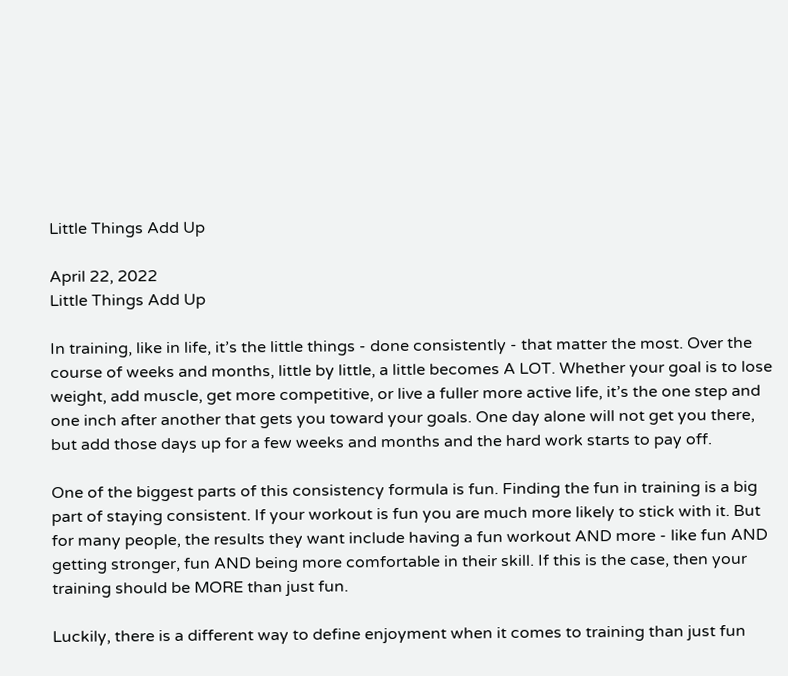Little Things Add Up

April 22, 2022
Little Things Add Up

In training, like in life, it’s the little things - done consistently - that matter the most. Over the course of weeks and months, little by little, a little becomes A LOT. Whether your goal is to lose weight, add muscle, get more competitive, or live a fuller more active life, it’s the one step and one inch after another that gets you toward your goals. One day alone will not get you there, but add those days up for a few weeks and months and the hard work starts to pay off.

One of the biggest parts of this consistency formula is fun. Finding the fun in training is a big part of staying consistent. If your workout is fun you are much more likely to stick with it. But for many people, the results they want include having a fun workout AND more - like fun AND getting stronger, fun AND being more comfortable in their skill. If this is the case, then your training should be MORE than just fun.

Luckily, there is a different way to define enjoyment when it comes to training than just fun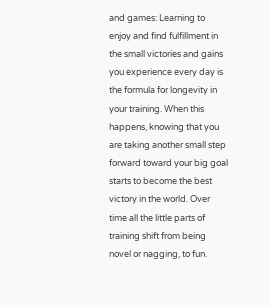and games: Learning to enjoy and find fulfillment in the small victories and gains you experience every day is the formula for longevity in your training. When this happens, knowing that you are taking another small step forward toward your big goal starts to become the best victory in the world. Over time all the little parts of training shift from being novel or nagging, to fun.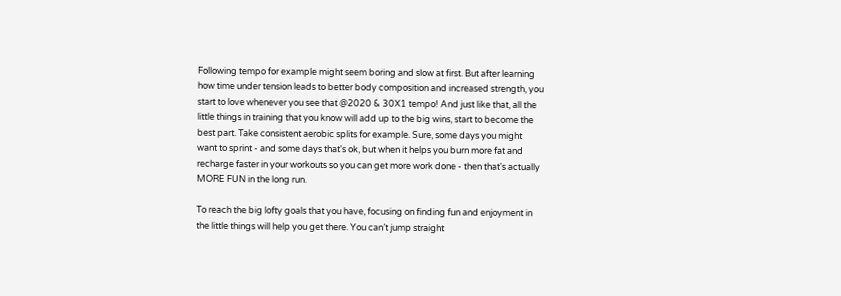Following tempo for example might seem boring and slow at first. But after learning how time under tension leads to better body composition and increased strength, you start to love whenever you see that @2020 & 30X1 tempo! And just like that, all the little things in training that you know will add up to the big wins, start to become the best part. Take consistent aerobic splits for example. Sure, some days you might want to sprint - and some days that's ok, but when it helps you burn more fat and recharge faster in your workouts so you can get more work done - then that's actually MORE FUN in the long run.

To reach the big lofty goals that you have, focusing on finding fun and enjoyment in the little things will help you get there. You can’t jump straight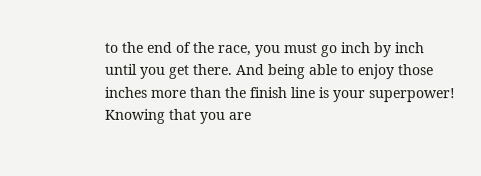to the end of the race, you must go inch by inch until you get there. And being able to enjoy those inches more than the finish line is your superpower! Knowing that you are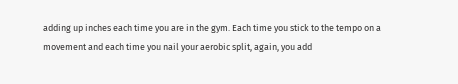adding up inches each time you are in the gym. Each time you stick to the tempo on a movement and each time you nail your aerobic split, again, you add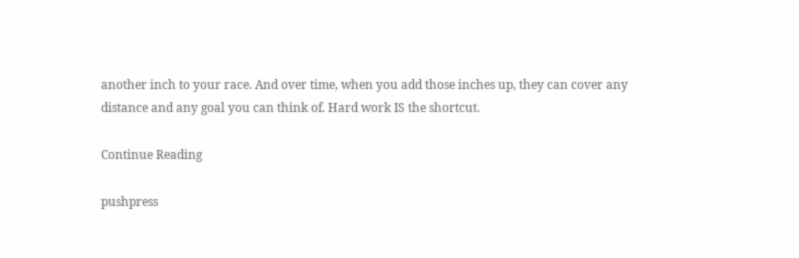another inch to your race. And over time, when you add those inches up, they can cover any distance and any goal you can think of. Hard work IS the shortcut.

Continue Reading

pushpress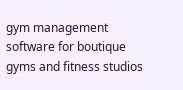gym management software for boutique gyms and fitness studios